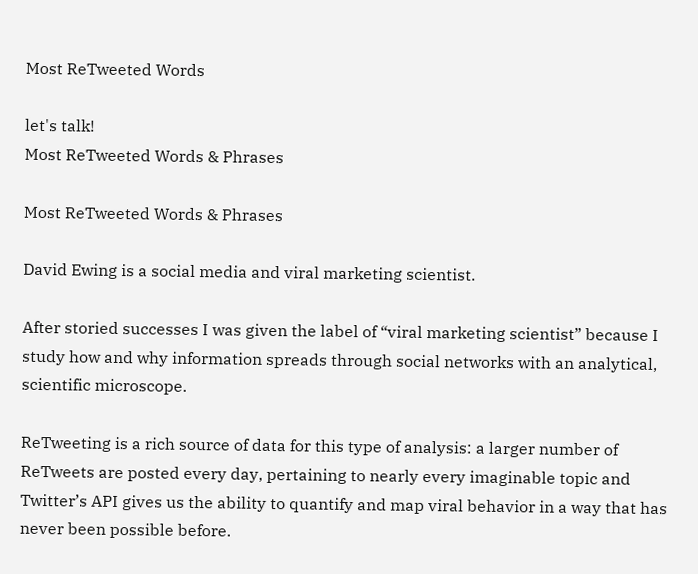Most ReTweeted Words

let's talk!
Most ReTweeted Words & Phrases

Most ReTweeted Words & Phrases

David Ewing is a social media and viral marketing scientist.

After storied successes I was given the label of “viral marketing scientist” because I study how and why information spreads through social networks with an analytical, scientific microscope.

ReTweeting is a rich source of data for this type of analysis: a larger number of ReTweets are posted every day, pertaining to nearly every imaginable topic and Twitter’s API gives us the ability to quantify and map viral behavior in a way that has never been possible before.